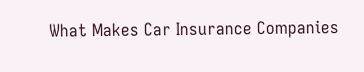What Makes Car Insurance Companies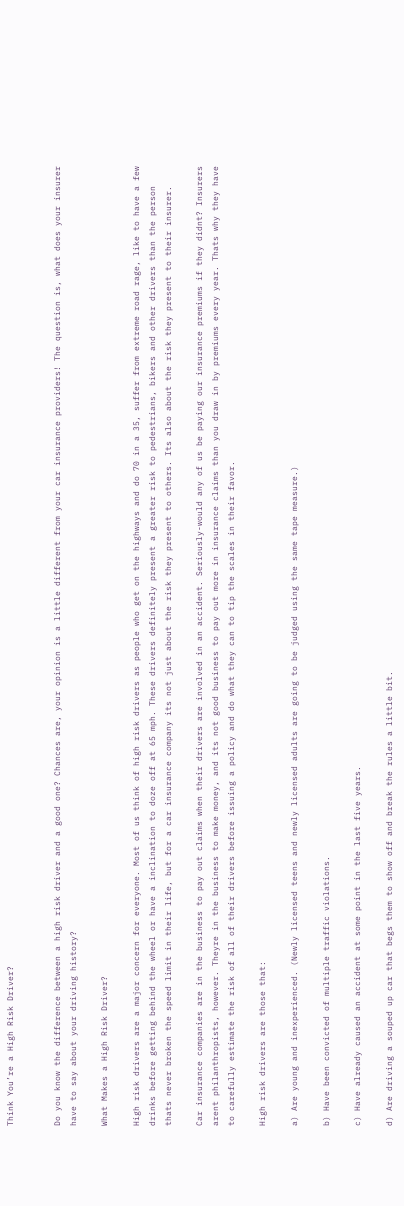Think You’re a High Risk Driver?


Do you know the difference between a high risk driver and a good one? Chances are, your opinion is a little different from your car insurance providers! The question is, what does your insurer have to say about your driving history?

What Makes a High Risk Driver?

High risk drivers are a major concern for everyone. Most of us think of high risk drivers as people who get on the highways and do 70 in a 35, suffer from extreme road rage, like to have a few drinks before getting behind the wheel or have a inclination to doze off at 65 mph. These drivers definitely present a greater risk to pedestrians, bikers and other drivers than the person thats never broken the speed limit in their life, but for a car insurance company its not just about the risk they present to others. Its also about the risk they present to their insurer.

Car insurance companies are in the business to pay out claims when their drivers are involved in an accident. Seriously-would any of us be paying our insurance premiums if they didnt? Insurers arent philanthropists, however. Theyre in the business to make money, and its not good business to pay out more in insurance claims than you draw in by premiums every year. Thats why they have to carefully estimate the risk of all of their drivers before issuing a policy and do what they can to tip the scales in their favor.

High risk drivers are those that:

a) Are young and inexperienced. (Newly licensed teens and newly licensed adults are going to be judged using the same tape measure.)

b) Have been convicted of multiple traffic violations.

c) Have already caused an accident at some point in the last five years.

d) Are driving a souped up car that begs them to show off and break the rules a little bit.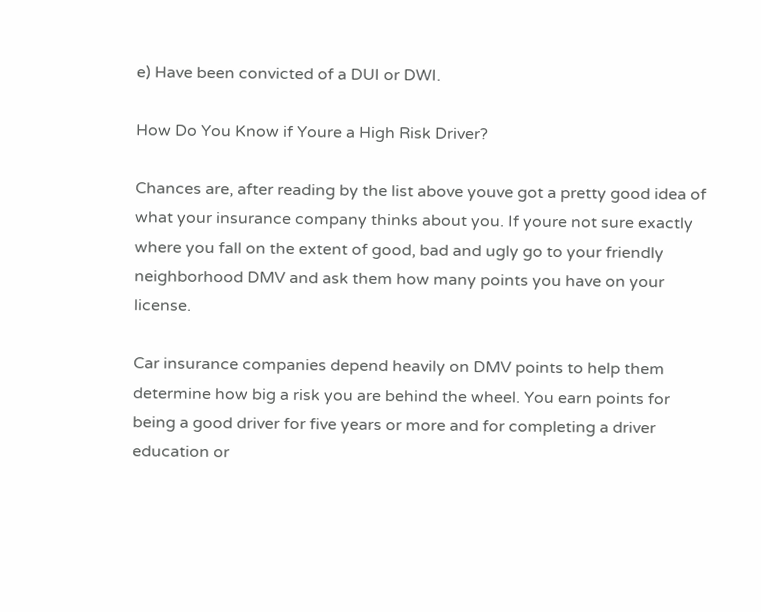e) Have been convicted of a DUI or DWI.

How Do You Know if Youre a High Risk Driver?

Chances are, after reading by the list above youve got a pretty good idea of what your insurance company thinks about you. If youre not sure exactly where you fall on the extent of good, bad and ugly go to your friendly neighborhood DMV and ask them how many points you have on your license.

Car insurance companies depend heavily on DMV points to help them determine how big a risk you are behind the wheel. You earn points for being a good driver for five years or more and for completing a driver education or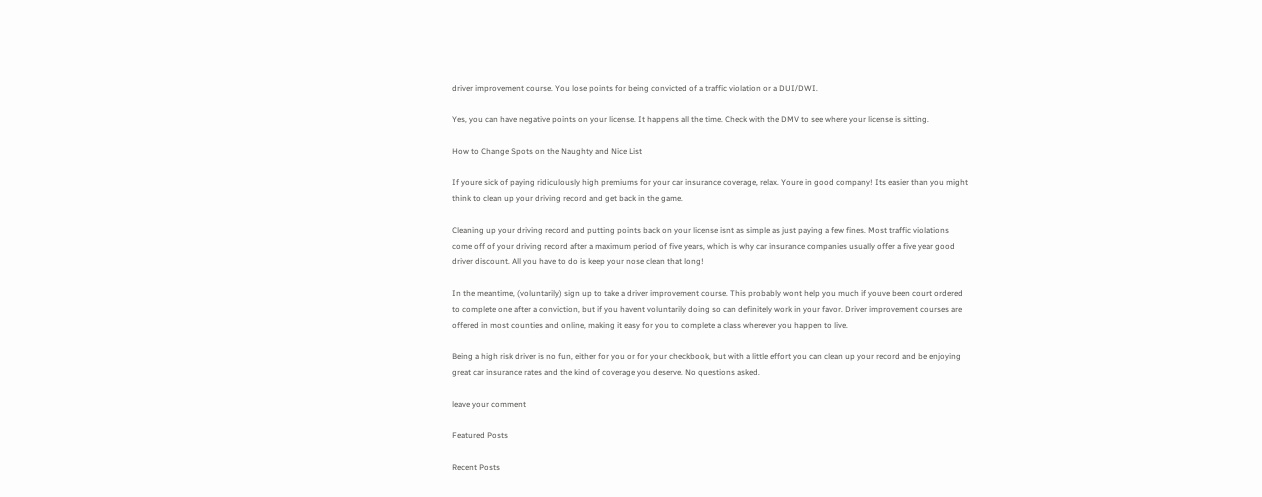driver improvement course. You lose points for being convicted of a traffic violation or a DUI/DWI.

Yes, you can have negative points on your license. It happens all the time. Check with the DMV to see where your license is sitting.

How to Change Spots on the Naughty and Nice List

If youre sick of paying ridiculously high premiums for your car insurance coverage, relax. Youre in good company! Its easier than you might think to clean up your driving record and get back in the game.

Cleaning up your driving record and putting points back on your license isnt as simple as just paying a few fines. Most traffic violations come off of your driving record after a maximum period of five years, which is why car insurance companies usually offer a five year good driver discount. All you have to do is keep your nose clean that long!

In the meantime, (voluntarily) sign up to take a driver improvement course. This probably wont help you much if youve been court ordered to complete one after a conviction, but if you havent voluntarily doing so can definitely work in your favor. Driver improvement courses are offered in most counties and online, making it easy for you to complete a class wherever you happen to live.

Being a high risk driver is no fun, either for you or for your checkbook, but with a little effort you can clean up your record and be enjoying great car insurance rates and the kind of coverage you deserve. No questions asked.

leave your comment

Featured Posts

Recent Posts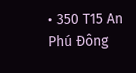• 350 T15 An Phú Đông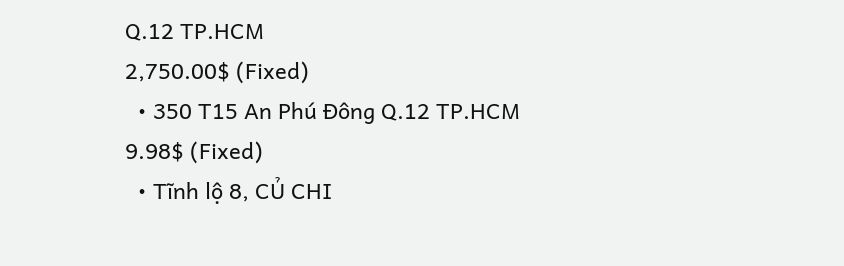Q.12 TP.HCM
2,750.00$ (Fixed)
  • 350 T15 An Phú Đông Q.12 TP.HCM
9.98$ (Fixed)
  • Tĩnh lộ 8, CỦ CHI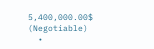5,400,000.00$ (Negotiable)
  •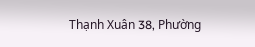Thạnh Xuân 38, Phường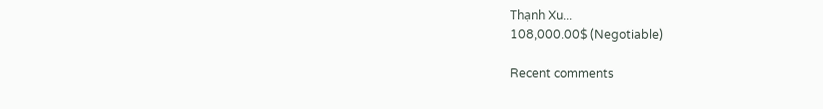Thạnh Xu...
108,000.00$ (Negotiable)

Recent comments